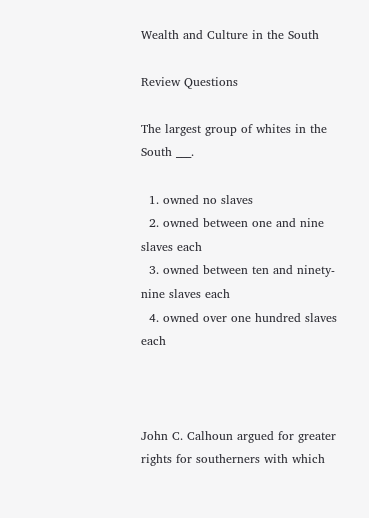Wealth and Culture in the South

Review Questions

The largest group of whites in the South ___.

  1. owned no slaves
  2. owned between one and nine slaves each
  3. owned between ten and ninety-nine slaves each
  4. owned over one hundred slaves each



John C. Calhoun argued for greater rights for southerners with which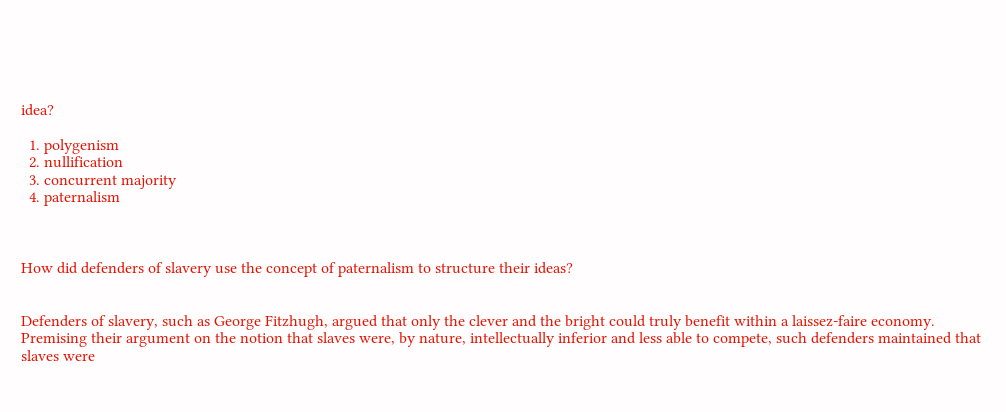idea?

  1. polygenism
  2. nullification
  3. concurrent majority
  4. paternalism



How did defenders of slavery use the concept of paternalism to structure their ideas?


Defenders of slavery, such as George Fitzhugh, argued that only the clever and the bright could truly benefit within a laissez-faire economy. Premising their argument on the notion that slaves were, by nature, intellectually inferior and less able to compete, such defenders maintained that slaves were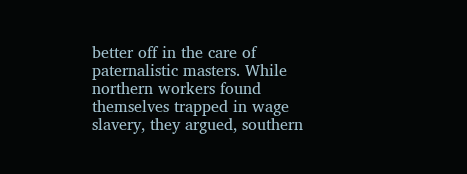better off in the care of paternalistic masters. While northern workers found themselves trapped in wage slavery, they argued, southern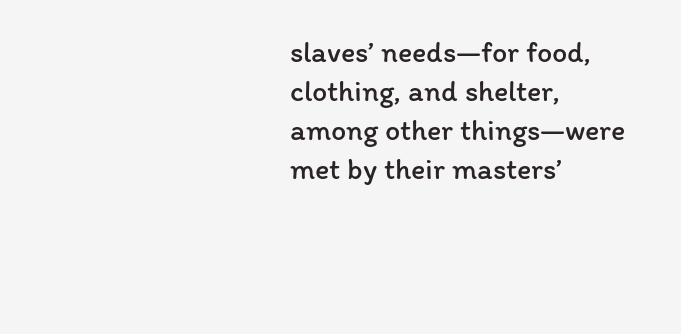slaves’ needs—for food, clothing, and shelter, among other things—were met by their masters’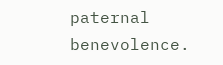paternal benevolence.